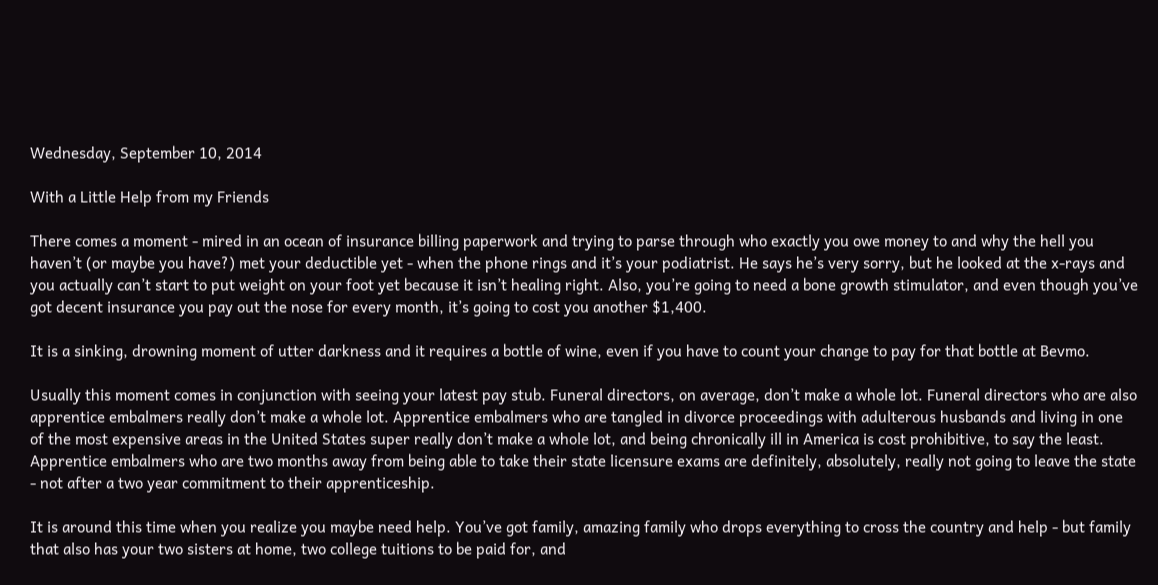Wednesday, September 10, 2014

With a Little Help from my Friends

There comes a moment - mired in an ocean of insurance billing paperwork and trying to parse through who exactly you owe money to and why the hell you haven’t (or maybe you have?) met your deductible yet - when the phone rings and it’s your podiatrist. He says he’s very sorry, but he looked at the x-rays and you actually can’t start to put weight on your foot yet because it isn’t healing right. Also, you’re going to need a bone growth stimulator, and even though you’ve got decent insurance you pay out the nose for every month, it’s going to cost you another $1,400.

It is a sinking, drowning moment of utter darkness and it requires a bottle of wine, even if you have to count your change to pay for that bottle at Bevmo.

Usually this moment comes in conjunction with seeing your latest pay stub. Funeral directors, on average, don’t make a whole lot. Funeral directors who are also apprentice embalmers really don’t make a whole lot. Apprentice embalmers who are tangled in divorce proceedings with adulterous husbands and living in one of the most expensive areas in the United States super really don’t make a whole lot, and being chronically ill in America is cost prohibitive, to say the least. Apprentice embalmers who are two months away from being able to take their state licensure exams are definitely, absolutely, really not going to leave the state - not after a two year commitment to their apprenticeship.

It is around this time when you realize you maybe need help. You’ve got family, amazing family who drops everything to cross the country and help - but family that also has your two sisters at home, two college tuitions to be paid for, and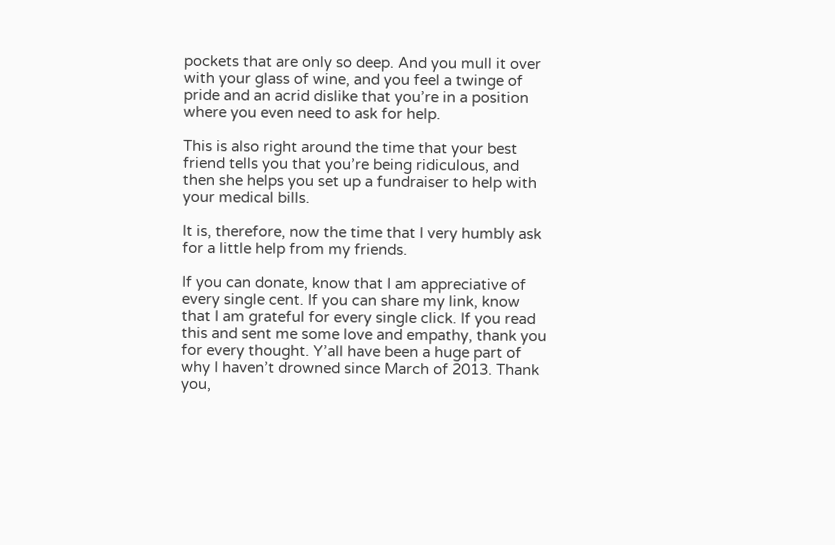pockets that are only so deep. And you mull it over with your glass of wine, and you feel a twinge of pride and an acrid dislike that you’re in a position where you even need to ask for help.

This is also right around the time that your best friend tells you that you’re being ridiculous, and then she helps you set up a fundraiser to help with your medical bills.

It is, therefore, now the time that I very humbly ask for a little help from my friends.

If you can donate, know that I am appreciative of every single cent. If you can share my link, know that I am grateful for every single click. If you read this and sent me some love and empathy, thank you for every thought. Y’all have been a huge part of why I haven’t drowned since March of 2013. Thank you,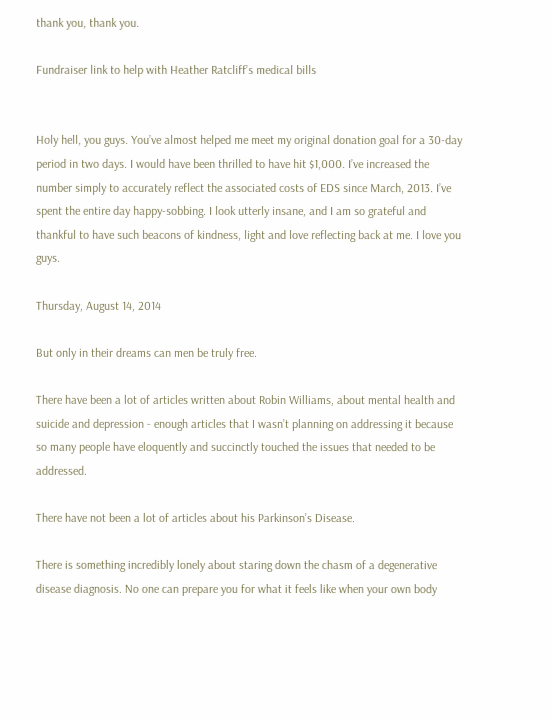thank you, thank you.

Fundraiser link to help with Heather Ratcliff’s medical bills


Holy hell, you guys. You’ve almost helped me meet my original donation goal for a 30-day period in two days. I would have been thrilled to have hit $1,000. I’ve increased the number simply to accurately reflect the associated costs of EDS since March, 2013. I’ve spent the entire day happy-sobbing. I look utterly insane, and I am so grateful and thankful to have such beacons of kindness, light and love reflecting back at me. I love you guys.

Thursday, August 14, 2014

But only in their dreams can men be truly free.

There have been a lot of articles written about Robin Williams, about mental health and suicide and depression - enough articles that I wasn’t planning on addressing it because so many people have eloquently and succinctly touched the issues that needed to be addressed.

There have not been a lot of articles about his Parkinson’s Disease.

There is something incredibly lonely about staring down the chasm of a degenerative disease diagnosis. No one can prepare you for what it feels like when your own body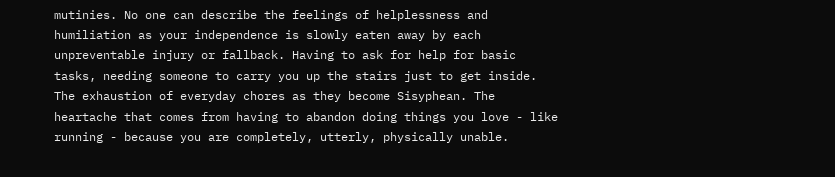mutinies. No one can describe the feelings of helplessness and humiliation as your independence is slowly eaten away by each unpreventable injury or fallback. Having to ask for help for basic tasks, needing someone to carry you up the stairs just to get inside. The exhaustion of everyday chores as they become Sisyphean. The heartache that comes from having to abandon doing things you love - like running - because you are completely, utterly, physically unable.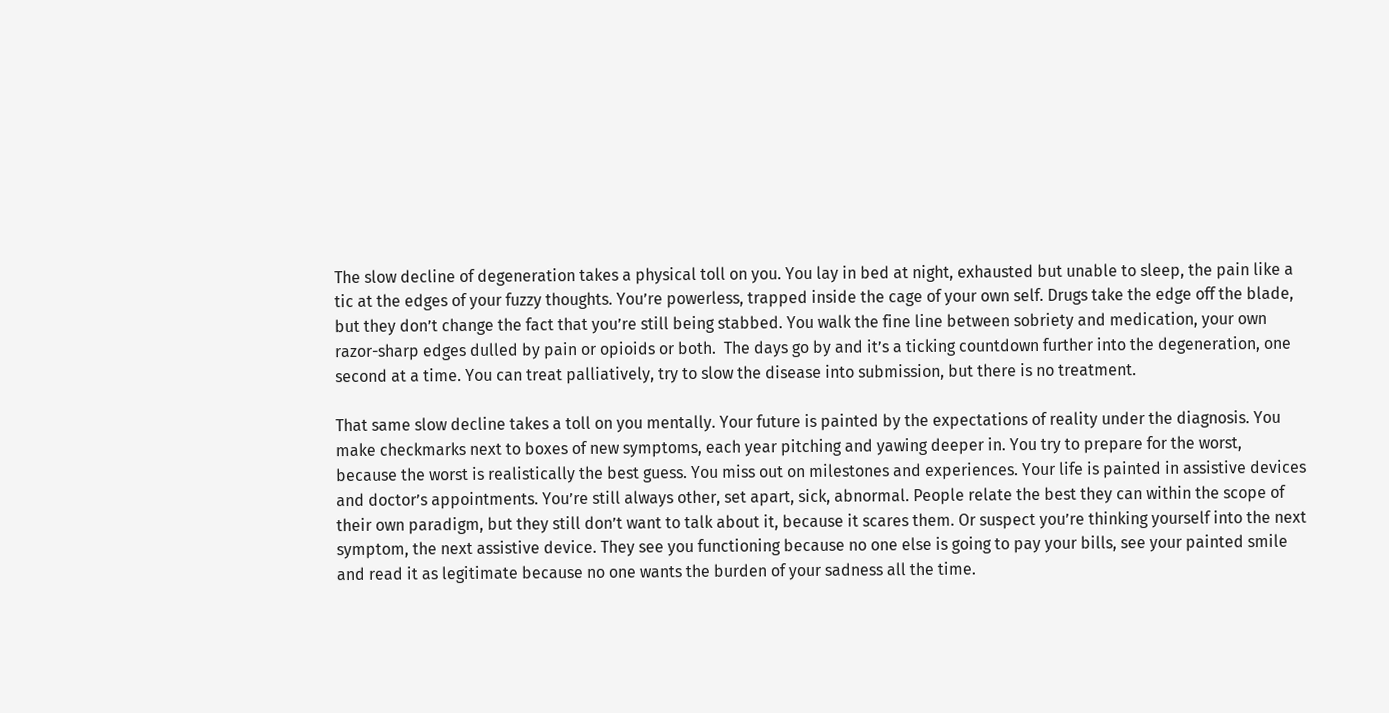The slow decline of degeneration takes a physical toll on you. You lay in bed at night, exhausted but unable to sleep, the pain like a tic at the edges of your fuzzy thoughts. You’re powerless, trapped inside the cage of your own self. Drugs take the edge off the blade, but they don’t change the fact that you’re still being stabbed. You walk the fine line between sobriety and medication, your own razor-sharp edges dulled by pain or opioids or both.  The days go by and it’s a ticking countdown further into the degeneration, one second at a time. You can treat palliatively, try to slow the disease into submission, but there is no treatment.

That same slow decline takes a toll on you mentally. Your future is painted by the expectations of reality under the diagnosis. You make checkmarks next to boxes of new symptoms, each year pitching and yawing deeper in. You try to prepare for the worst, because the worst is realistically the best guess. You miss out on milestones and experiences. Your life is painted in assistive devices and doctor’s appointments. You’re still always other, set apart, sick, abnormal. People relate the best they can within the scope of their own paradigm, but they still don’t want to talk about it, because it scares them. Or suspect you’re thinking yourself into the next symptom, the next assistive device. They see you functioning because no one else is going to pay your bills, see your painted smile and read it as legitimate because no one wants the burden of your sadness all the time.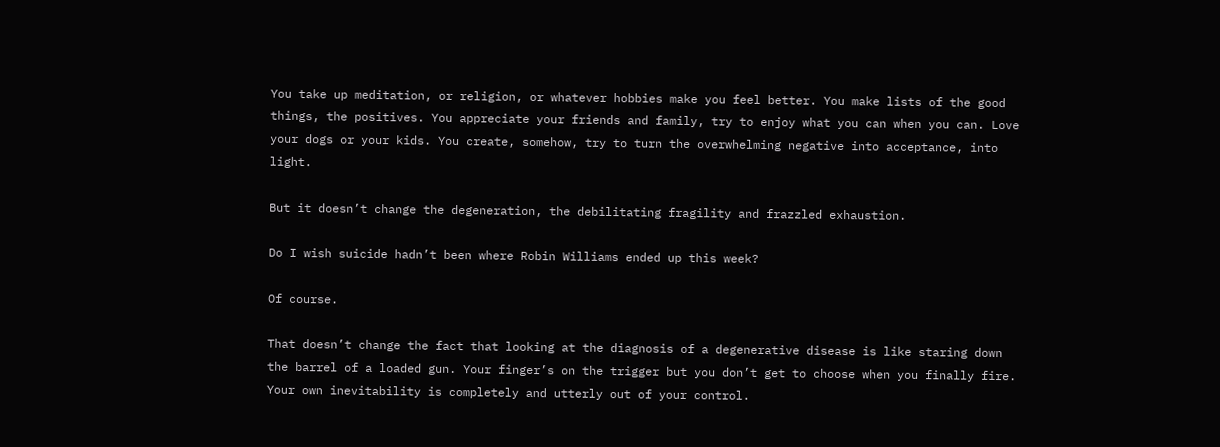You take up meditation, or religion, or whatever hobbies make you feel better. You make lists of the good things, the positives. You appreciate your friends and family, try to enjoy what you can when you can. Love your dogs or your kids. You create, somehow, try to turn the overwhelming negative into acceptance, into light.

But it doesn’t change the degeneration, the debilitating fragility and frazzled exhaustion.

Do I wish suicide hadn’t been where Robin Williams ended up this week?

Of course.

That doesn’t change the fact that looking at the diagnosis of a degenerative disease is like staring down the barrel of a loaded gun. Your finger’s on the trigger but you don’t get to choose when you finally fire. Your own inevitability is completely and utterly out of your control.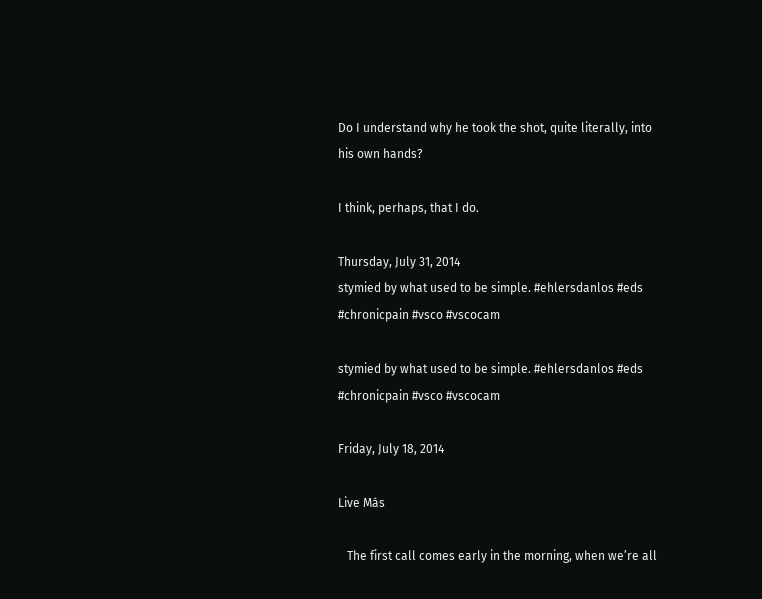Do I understand why he took the shot, quite literally, into his own hands?

I think, perhaps, that I do.

Thursday, July 31, 2014
stymied by what used to be simple. #ehlersdanlos #eds #chronicpain #vsco #vscocam

stymied by what used to be simple. #ehlersdanlos #eds #chronicpain #vsco #vscocam

Friday, July 18, 2014

Live Más

   The first call comes early in the morning, when we’re all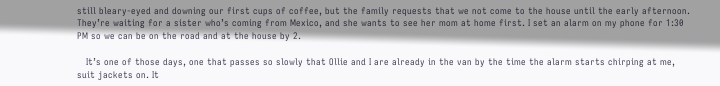still bleary-eyed and downing our first cups of coffee, but the family requests that we not come to the house until the early afternoon. They’re waiting for a sister who’s coming from Mexico, and she wants to see her mom at home first. I set an alarm on my phone for 1:30 PM so we can be on the road and at the house by 2.

   It’s one of those days, one that passes so slowly that Ollie and I are already in the van by the time the alarm starts chirping at me, suit jackets on. It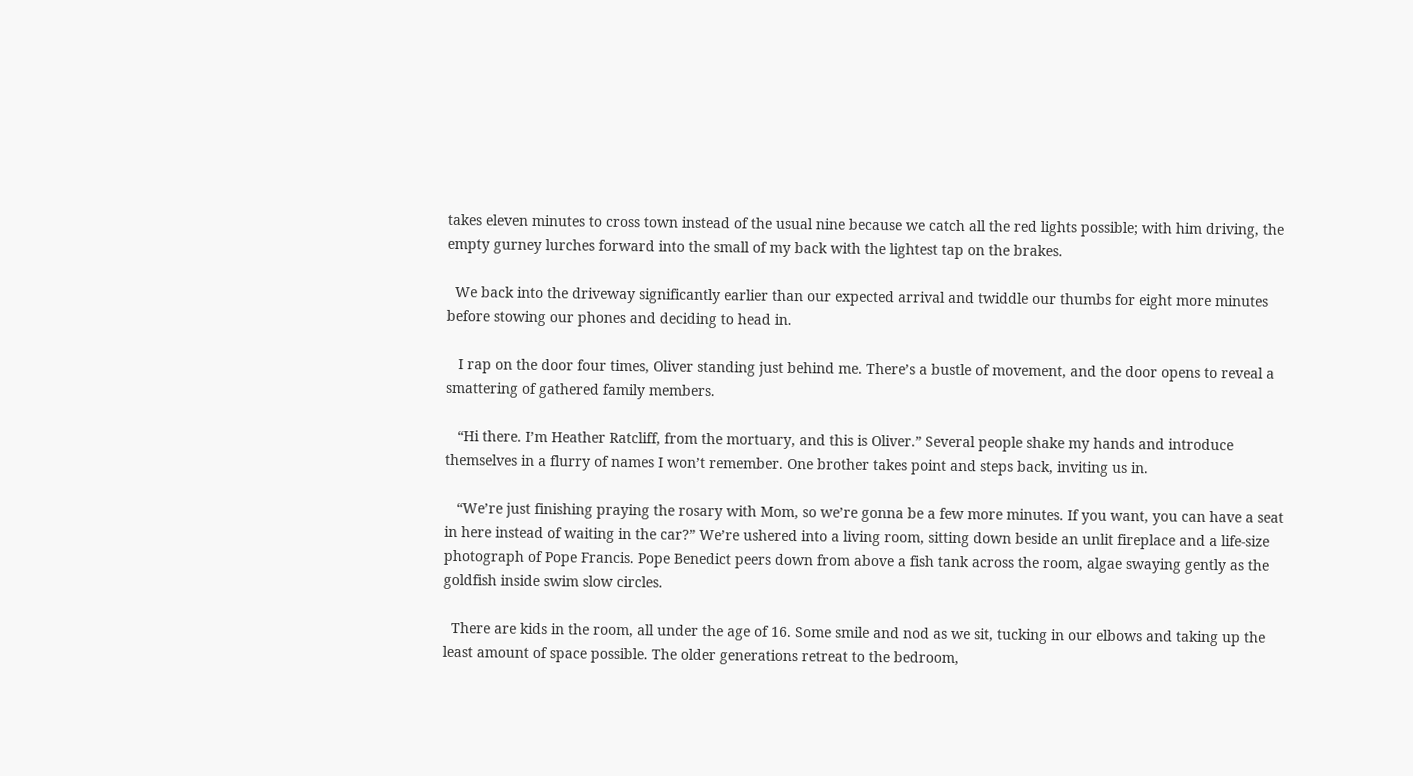takes eleven minutes to cross town instead of the usual nine because we catch all the red lights possible; with him driving, the empty gurney lurches forward into the small of my back with the lightest tap on the brakes.

  We back into the driveway significantly earlier than our expected arrival and twiddle our thumbs for eight more minutes before stowing our phones and deciding to head in.

   I rap on the door four times, Oliver standing just behind me. There’s a bustle of movement, and the door opens to reveal a smattering of gathered family members.

   “Hi there. I’m Heather Ratcliff, from the mortuary, and this is Oliver.” Several people shake my hands and introduce themselves in a flurry of names I won’t remember. One brother takes point and steps back, inviting us in.

   “We’re just finishing praying the rosary with Mom, so we’re gonna be a few more minutes. If you want, you can have a seat in here instead of waiting in the car?” We’re ushered into a living room, sitting down beside an unlit fireplace and a life-size photograph of Pope Francis. Pope Benedict peers down from above a fish tank across the room, algae swaying gently as the goldfish inside swim slow circles.

  There are kids in the room, all under the age of 16. Some smile and nod as we sit, tucking in our elbows and taking up the least amount of space possible. The older generations retreat to the bedroom,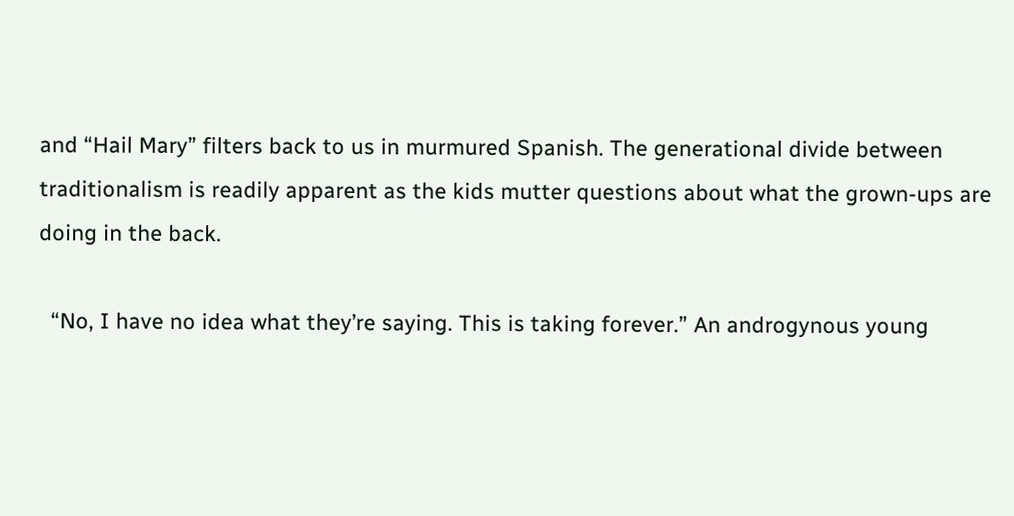and “Hail Mary” filters back to us in murmured Spanish. The generational divide between traditionalism is readily apparent as the kids mutter questions about what the grown-ups are doing in the back.

  “No, I have no idea what they’re saying. This is taking forever.” An androgynous young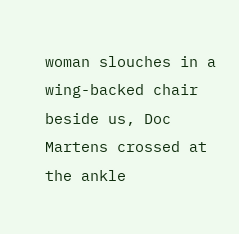woman slouches in a wing-backed chair beside us, Doc Martens crossed at the ankle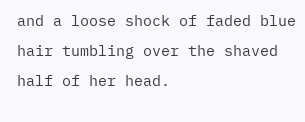and a loose shock of faded blue hair tumbling over the shaved half of her head.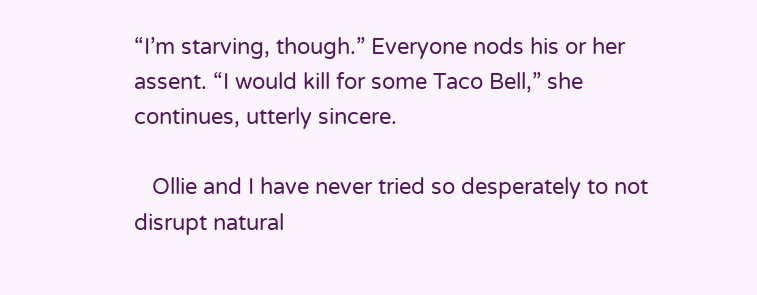“I’m starving, though.” Everyone nods his or her assent. “I would kill for some Taco Bell,” she continues, utterly sincere.

   Ollie and I have never tried so desperately to not disrupt natural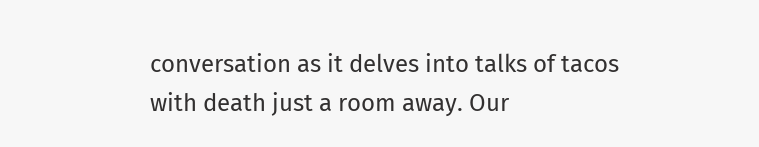conversation as it delves into talks of tacos with death just a room away. Our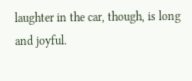laughter in the car, though, is long and joyful.